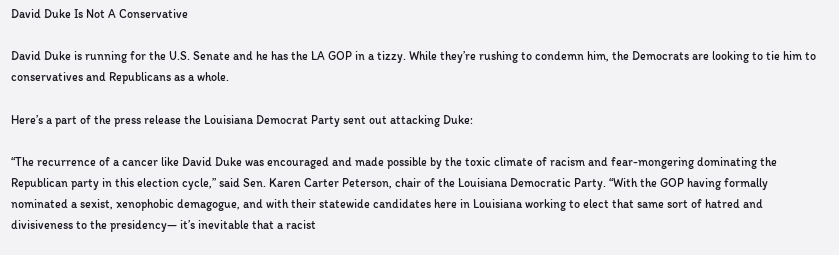David Duke Is Not A Conservative

David Duke is running for the U.S. Senate and he has the LA GOP in a tizzy. While they’re rushing to condemn him, the Democrats are looking to tie him to conservatives and Republicans as a whole.

Here’s a part of the press release the Louisiana Democrat Party sent out attacking Duke:

“The recurrence of a cancer like David Duke was encouraged and made possible by the toxic climate of racism and fear-mongering dominating the Republican party in this election cycle,” said Sen. Karen Carter Peterson, chair of the Louisiana Democratic Party. “With the GOP having formally nominated a sexist, xenophobic demagogue, and with their statewide candidates here in Louisiana working to elect that same sort of hatred and divisiveness to the presidency— it’s inevitable that a racist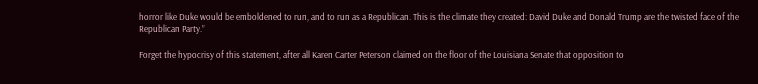horror like Duke would be emboldened to run, and to run as a Republican. This is the climate they created: David Duke and Donald Trump are the twisted face of the Republican Party.”

Forget the hypocrisy of this statement, after all Karen Carter Peterson claimed on the floor of the Louisiana Senate that opposition to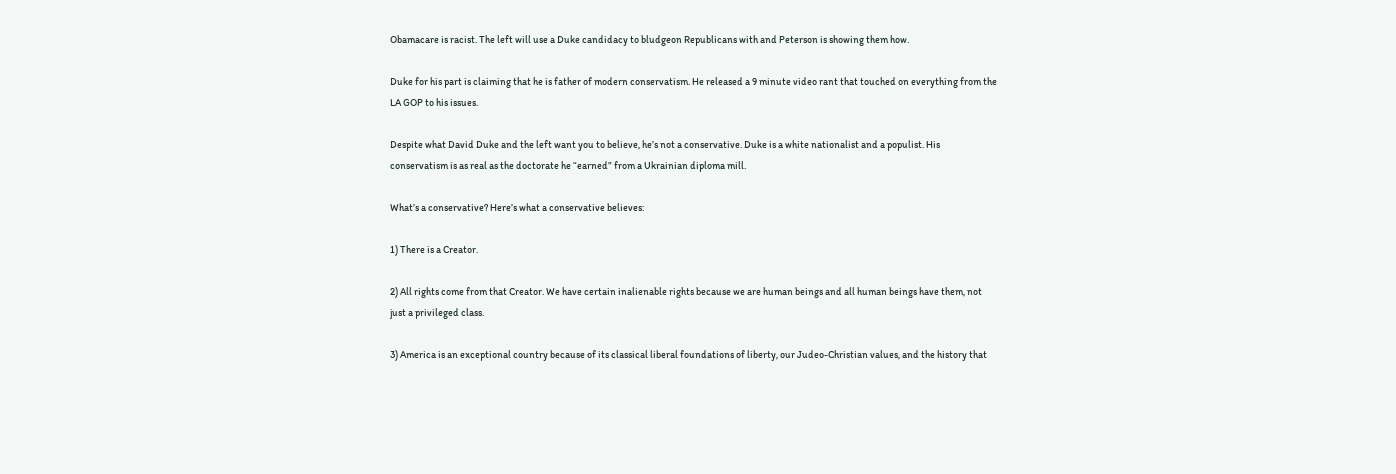Obamacare is racist. The left will use a Duke candidacy to bludgeon Republicans with and Peterson is showing them how.

Duke for his part is claiming that he is father of modern conservatism. He released a 9 minute video rant that touched on everything from the LA GOP to his issues.

Despite what David Duke and the left want you to believe, he’s not a conservative. Duke is a white nationalist and a populist. His conservatism is as real as the doctorate he “earned” from a Ukrainian diploma mill.

What’s a conservative? Here’s what a conservative believes:

1) There is a Creator.

2) All rights come from that Creator. We have certain inalienable rights because we are human beings and all human beings have them, not just a privileged class.

3) America is an exceptional country because of its classical liberal foundations of liberty, our Judeo-Christian values, and the history that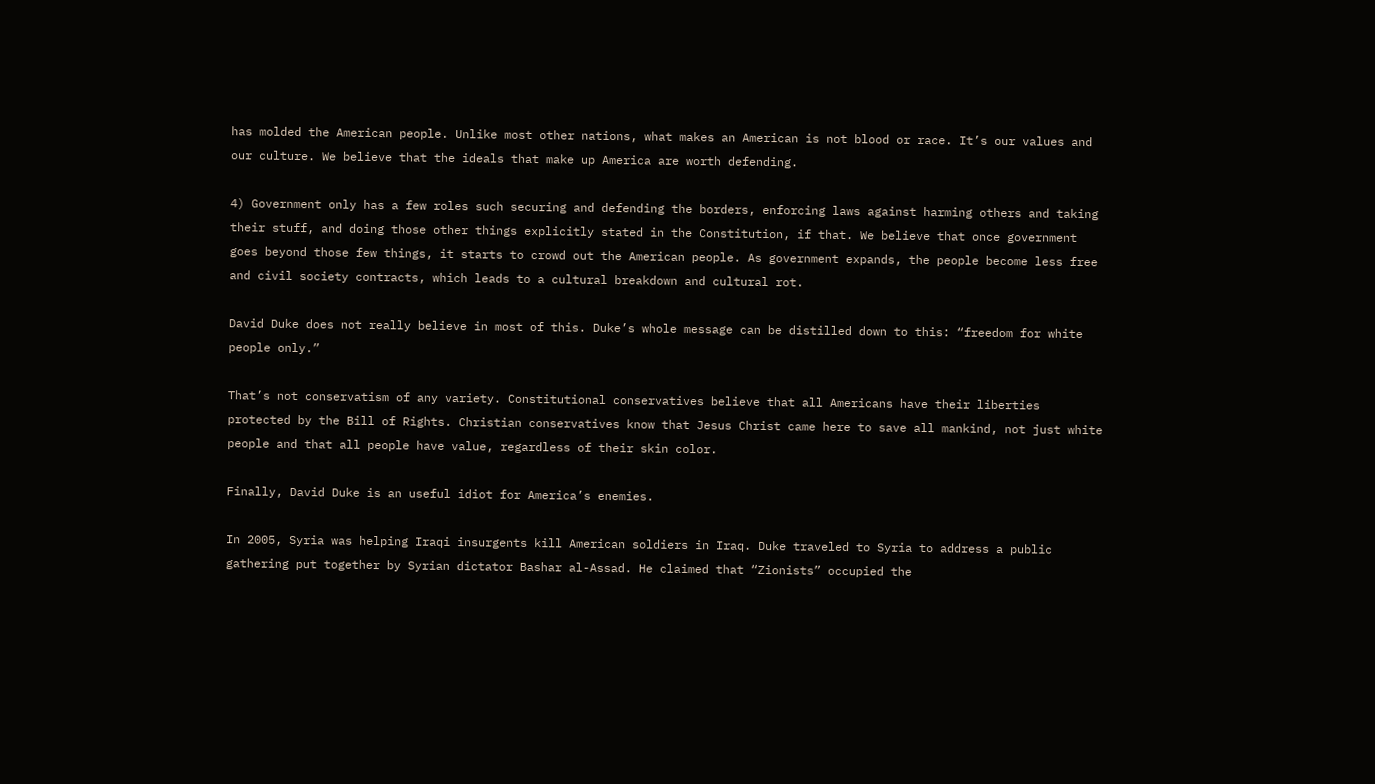has molded the American people. Unlike most other nations, what makes an American is not blood or race. It’s our values and our culture. We believe that the ideals that make up America are worth defending.

4) Government only has a few roles such securing and defending the borders, enforcing laws against harming others and taking their stuff, and doing those other things explicitly stated in the Constitution, if that. We believe that once government goes beyond those few things, it starts to crowd out the American people. As government expands, the people become less free and civil society contracts, which leads to a cultural breakdown and cultural rot.

David Duke does not really believe in most of this. Duke’s whole message can be distilled down to this: “freedom for white people only.”

That’s not conservatism of any variety. Constitutional conservatives believe that all Americans have their liberties protected by the Bill of Rights. Christian conservatives know that Jesus Christ came here to save all mankind, not just white people and that all people have value, regardless of their skin color.

Finally, David Duke is an useful idiot for America’s enemies.

In 2005, Syria was helping Iraqi insurgents kill American soldiers in Iraq. Duke traveled to Syria to address a public gathering put together by Syrian dictator Bashar al-Assad. He claimed that “Zionists” occupied the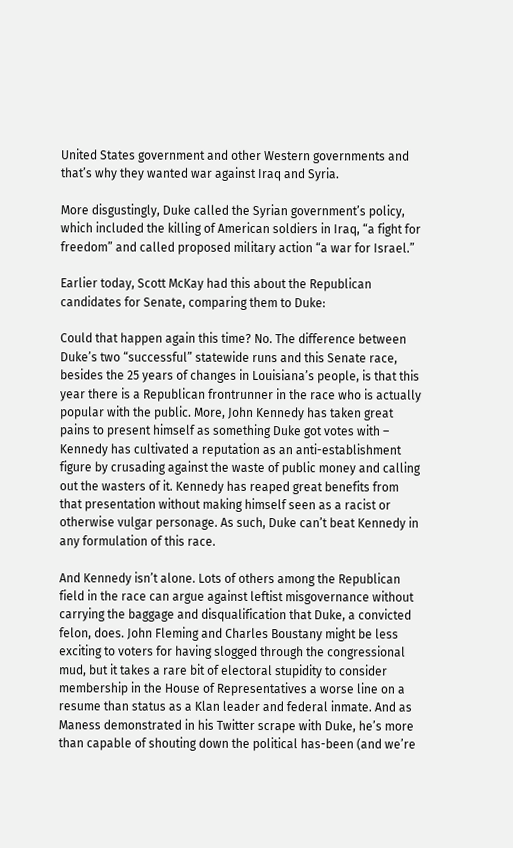United States government and other Western governments and that’s why they wanted war against Iraq and Syria.

More disgustingly, Duke called the Syrian government’s policy, which included the killing of American soldiers in Iraq, “a fight for freedom” and called proposed military action “a war for Israel.”

Earlier today, Scott McKay had this about the Republican candidates for Senate, comparing them to Duke:

Could that happen again this time? No. The difference between Duke’s two “successful” statewide runs and this Senate race, besides the 25 years of changes in Louisiana’s people, is that this year there is a Republican frontrunner in the race who is actually popular with the public. More, John Kennedy has taken great pains to present himself as something Duke got votes with – Kennedy has cultivated a reputation as an anti-establishment figure by crusading against the waste of public money and calling out the wasters of it. Kennedy has reaped great benefits from that presentation without making himself seen as a racist or otherwise vulgar personage. As such, Duke can’t beat Kennedy in any formulation of this race.

And Kennedy isn’t alone. Lots of others among the Republican field in the race can argue against leftist misgovernance without carrying the baggage and disqualification that Duke, a convicted felon, does. John Fleming and Charles Boustany might be less exciting to voters for having slogged through the congressional mud, but it takes a rare bit of electoral stupidity to consider membership in the House of Representatives a worse line on a resume than status as a Klan leader and federal inmate. And as Maness demonstrated in his Twitter scrape with Duke, he’s more than capable of shouting down the political has-been (and we’re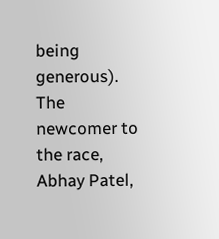being generous). The newcomer to the race, Abhay Patel,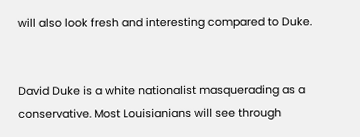will also look fresh and interesting compared to Duke.


David Duke is a white nationalist masquerading as a conservative. Most Louisianians will see through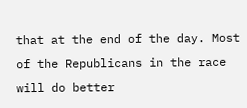that at the end of the day. Most of the Republicans in the race will do better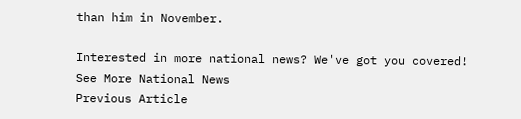than him in November.

Interested in more national news? We've got you covered! See More National News
Previous Article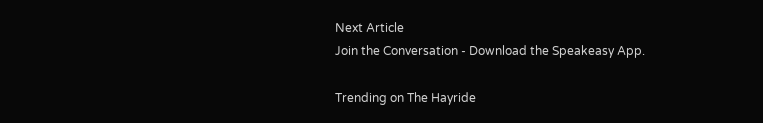Next Article
Join the Conversation - Download the Speakeasy App.

Trending on The Hayride